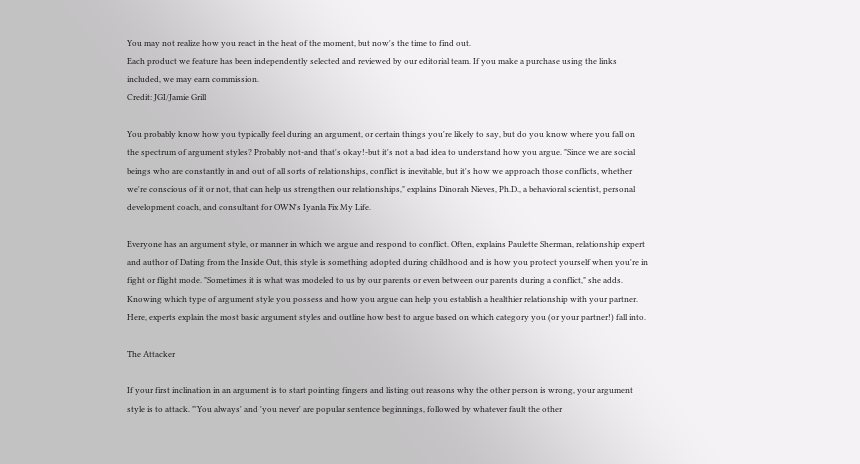You may not realize how you react in the heat of the moment, but now's the time to find out.
Each product we feature has been independently selected and reviewed by our editorial team. If you make a purchase using the links included, we may earn commission.
Credit: JGI/Jamie Grill

You probably know how you typically feel during an argument, or certain things you're likely to say, but do you know where you fall on the spectrum of argument styles? Probably not-and that's okay!-but it's not a bad idea to understand how you argue. "Since we are social beings who are constantly in and out of all sorts of relationships, conflict is inevitable, but it's how we approach those conflicts, whether we're conscious of it or not, that can help us strengthen our relationships," explains Dinorah Nieves, Ph.D., a behavioral scientist, personal development coach, and consultant for OWN's Iyanla Fix My Life.

Everyone has an argument style, or manner in which we argue and respond to conflict. Often, explains Paulette Sherman, relationship expert and author of Dating from the Inside Out, this style is something adopted during childhood and is how you protect yourself when you're in fight or flight mode. "Sometimes it is what was modeled to us by our parents or even between our parents during a conflict," she adds. Knowing which type of argument style you possess and how you argue can help you establish a healthier relationship with your partner. Here, experts explain the most basic argument styles and outline how best to argue based on which category you (or your partner!) fall into.

The Attacker

If your first inclination in an argument is to start pointing fingers and listing out reasons why the other person is wrong, your argument style is to attack. "'You always' and 'you never' are popular sentence beginnings, followed by whatever fault the other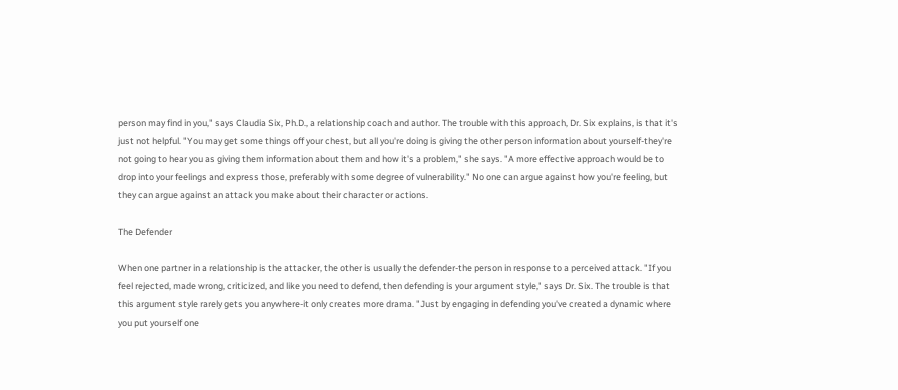person may find in you," says Claudia Six, Ph.D., a relationship coach and author. The trouble with this approach, Dr. Six explains, is that it's just not helpful. "You may get some things off your chest, but all you're doing is giving the other person information about yourself-they're not going to hear you as giving them information about them and how it's a problem," she says. "A more effective approach would be to drop into your feelings and express those, preferably with some degree of vulnerability." No one can argue against how you're feeling, but they can argue against an attack you make about their character or actions.

The Defender

When one partner in a relationship is the attacker, the other is usually the defender-the person in response to a perceived attack. "If you feel rejected, made wrong, criticized, and like you need to defend, then defending is your argument style," says Dr. Six. The trouble is that this argument style rarely gets you anywhere-it only creates more drama. "Just by engaging in defending you've created a dynamic where you put yourself one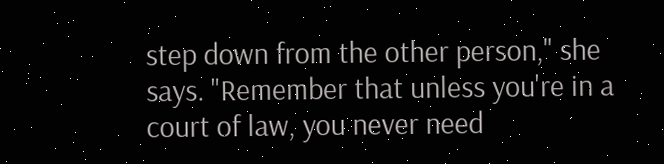step down from the other person," she says. "Remember that unless you're in a court of law, you never need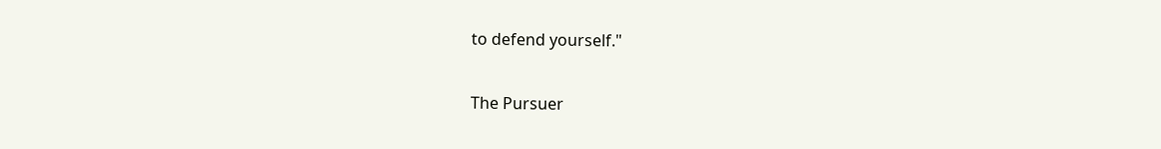to defend yourself."

The Pursuer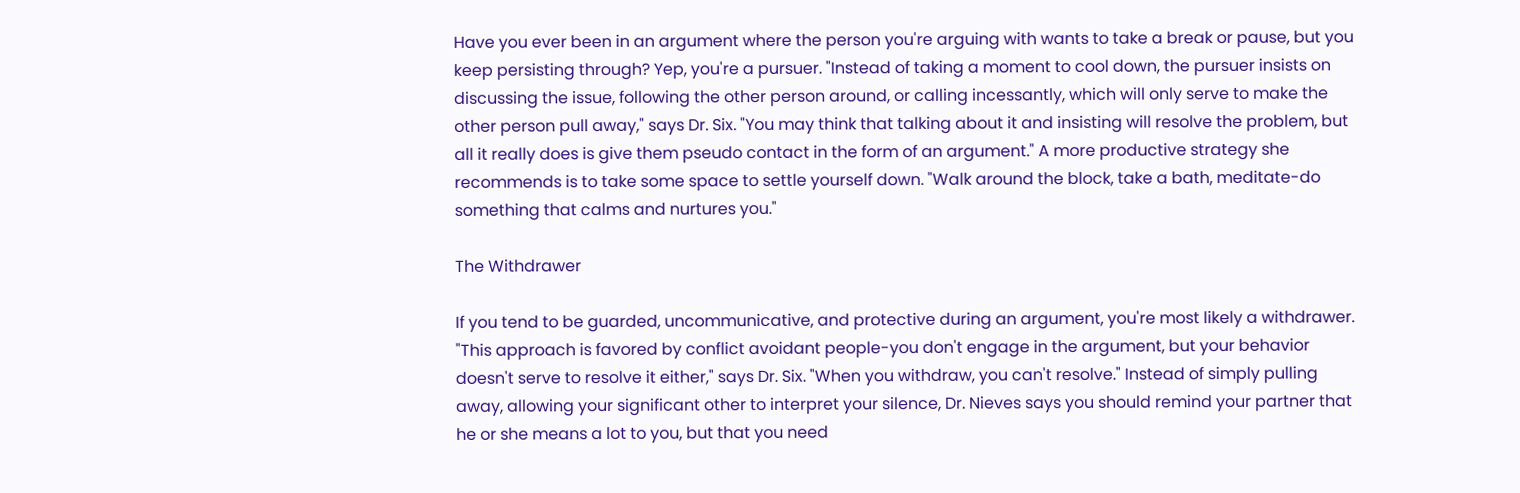Have you ever been in an argument where the person you're arguing with wants to take a break or pause, but you keep persisting through? Yep, you're a pursuer. "Instead of taking a moment to cool down, the pursuer insists on discussing the issue, following the other person around, or calling incessantly, which will only serve to make the other person pull away," says Dr. Six. "You may think that talking about it and insisting will resolve the problem, but all it really does is give them pseudo contact in the form of an argument." A more productive strategy she recommends is to take some space to settle yourself down. "Walk around the block, take a bath, meditate-do something that calms and nurtures you."

The Withdrawer

If you tend to be guarded, uncommunicative, and protective during an argument, you're most likely a withdrawer. "This approach is favored by conflict avoidant people-you don't engage in the argument, but your behavior doesn't serve to resolve it either," says Dr. Six. "When you withdraw, you can't resolve." Instead of simply pulling away, allowing your significant other to interpret your silence, Dr. Nieves says you should remind your partner that he or she means a lot to you, but that you need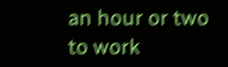an hour or two to work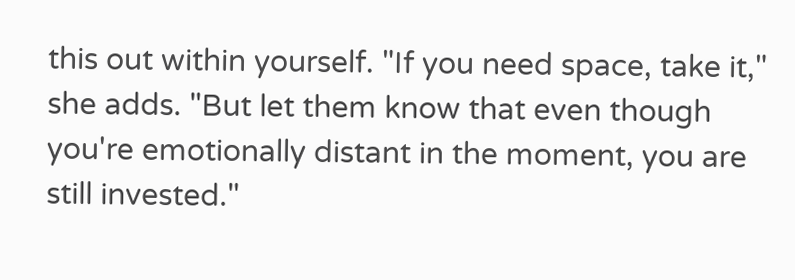this out within yourself. "If you need space, take it," she adds. "But let them know that even though you're emotionally distant in the moment, you are still invested."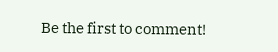Be the first to comment!